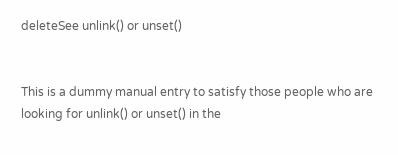deleteSee unlink() or unset()


This is a dummy manual entry to satisfy those people who are looking for unlink() or unset() in the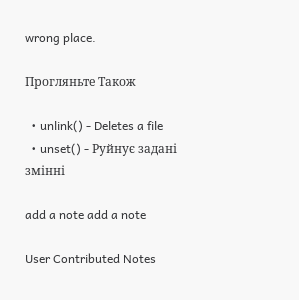wrong place.

Прогляньте Також

  • unlink() - Deletes a file
  • unset() - Руйнує задані змінні

add a note add a note

User Contributed Notes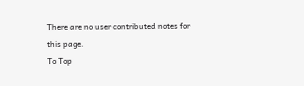There are no user contributed notes for this page.
To Top